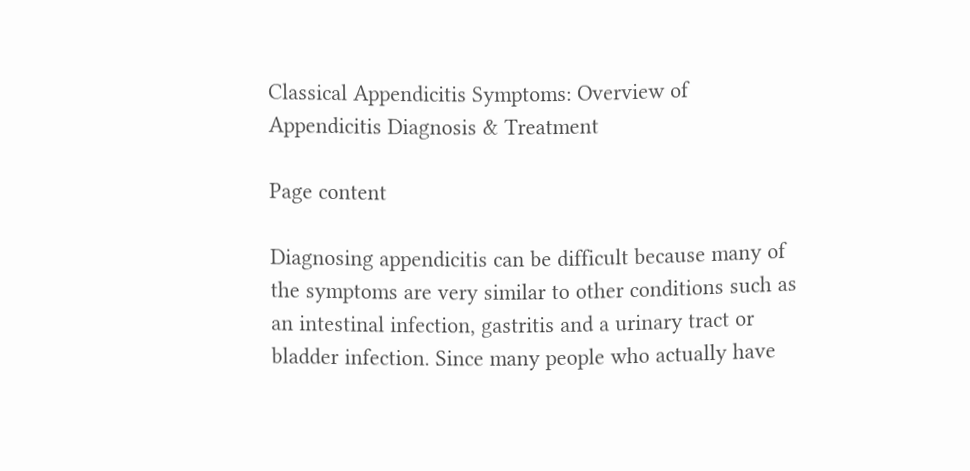Classical Appendicitis Symptoms: Overview of Appendicitis Diagnosis & Treatment

Page content

Diagnosing appendicitis can be difficult because many of the symptoms are very similar to other conditions such as an intestinal infection, gastritis and a urinary tract or bladder infection. Since many people who actually have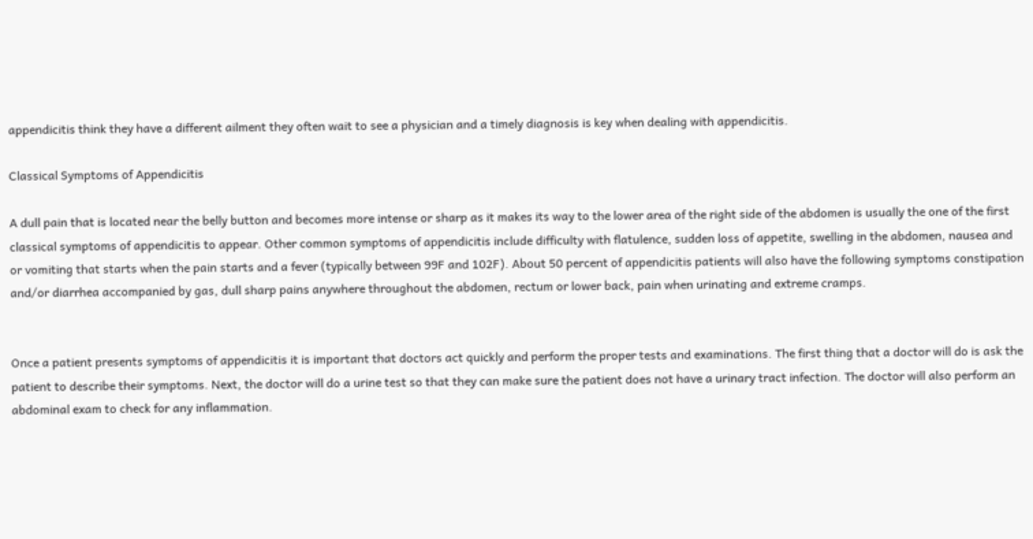appendicitis think they have a different ailment they often wait to see a physician and a timely diagnosis is key when dealing with appendicitis.

Classical Symptoms of Appendicitis

A dull pain that is located near the belly button and becomes more intense or sharp as it makes its way to the lower area of the right side of the abdomen is usually the one of the first classical symptoms of appendicitis to appear. Other common symptoms of appendicitis include difficulty with flatulence, sudden loss of appetite, swelling in the abdomen, nausea and or vomiting that starts when the pain starts and a fever (typically between 99F and 102F). About 50 percent of appendicitis patients will also have the following symptoms constipation and/or diarrhea accompanied by gas, dull sharp pains anywhere throughout the abdomen, rectum or lower back, pain when urinating and extreme cramps.


Once a patient presents symptoms of appendicitis it is important that doctors act quickly and perform the proper tests and examinations. The first thing that a doctor will do is ask the patient to describe their symptoms. Next, the doctor will do a urine test so that they can make sure the patient does not have a urinary tract infection. The doctor will also perform an abdominal exam to check for any inflammation.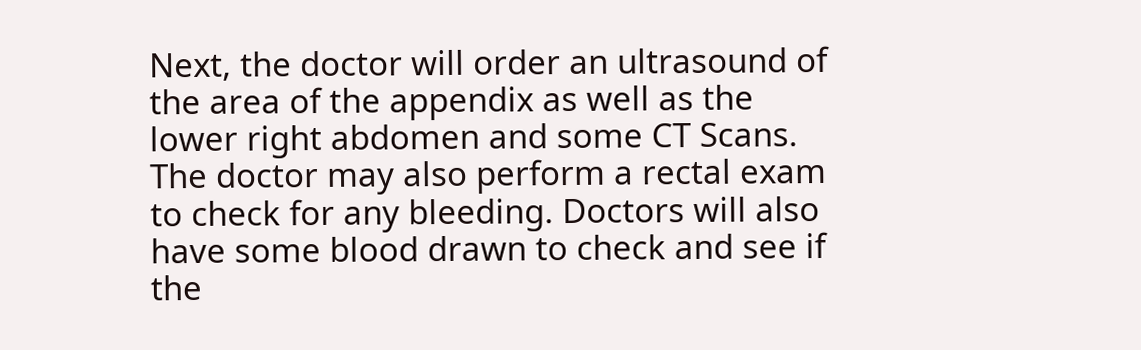Next, the doctor will order an ultrasound of the area of the appendix as well as the lower right abdomen and some CT Scans. The doctor may also perform a rectal exam to check for any bleeding. Doctors will also have some blood drawn to check and see if the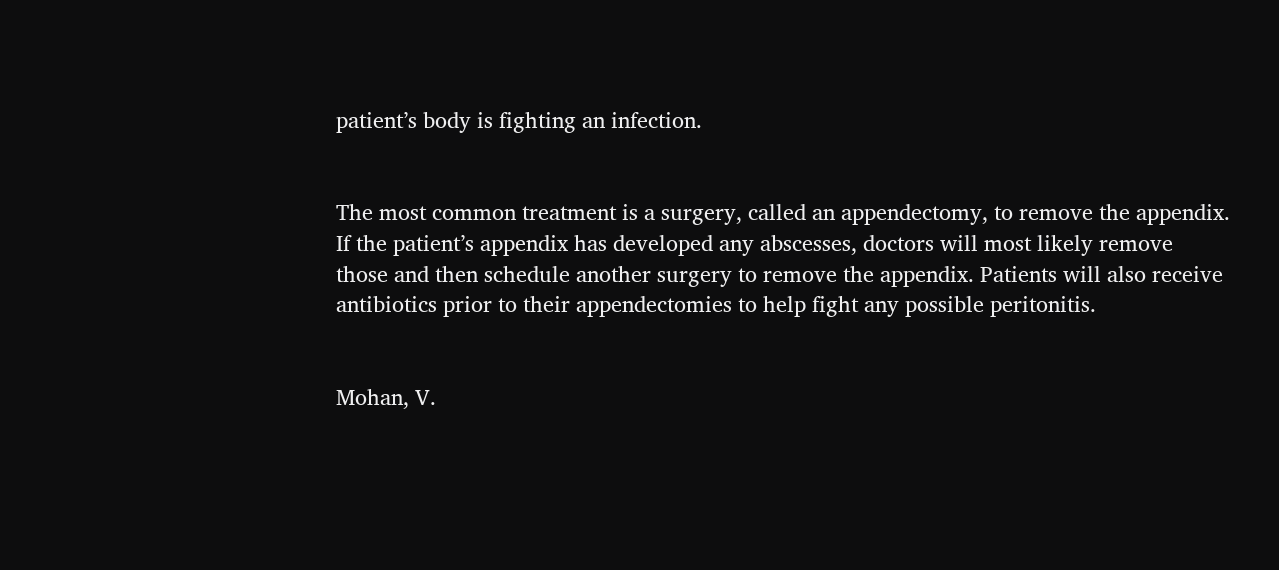patient’s body is fighting an infection.


The most common treatment is a surgery, called an appendectomy, to remove the appendix. If the patient’s appendix has developed any abscesses, doctors will most likely remove those and then schedule another surgery to remove the appendix. Patients will also receive antibiotics prior to their appendectomies to help fight any possible peritonitis.


Mohan, V.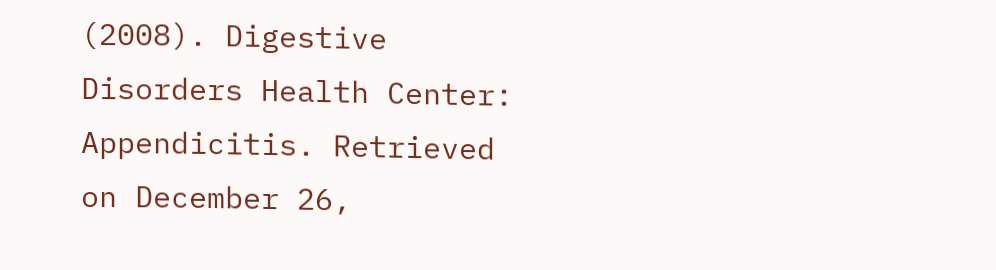(2008). Digestive Disorders Health Center: Appendicitis. Retrieved on December 26,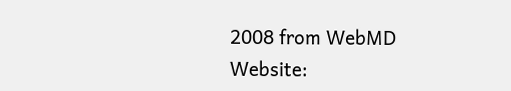2008 from WebMD Website: